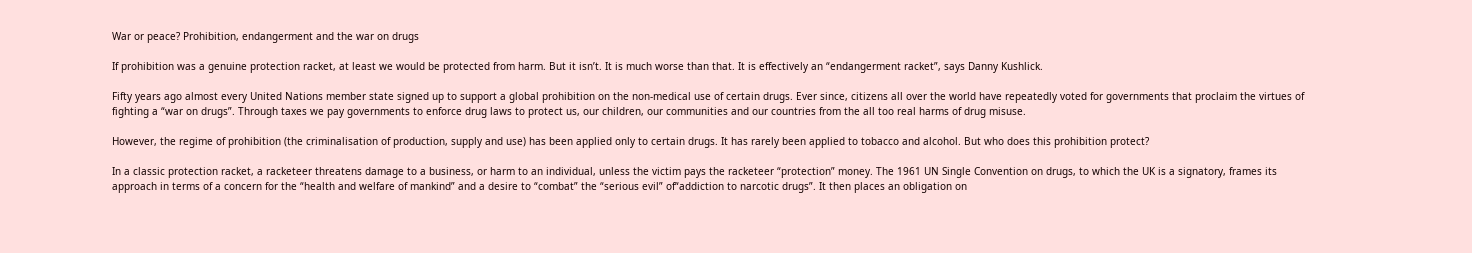War or peace? Prohibition, endangerment and the war on drugs

If prohibition was a genuine protection racket, at least we would be protected from harm. But it isn’t. It is much worse than that. It is effectively an “endangerment racket”, says Danny Kushlick.

Fifty years ago almost every United Nations member state signed up to support a global prohibition on the non-medical use of certain drugs. Ever since, citizens all over the world have repeatedly voted for governments that proclaim the virtues of fighting a “war on drugs”. Through taxes we pay governments to enforce drug laws to protect us, our children, our communities and our countries from the all too real harms of drug misuse.

However, the regime of prohibition (the criminalisation of production, supply and use) has been applied only to certain drugs. It has rarely been applied to tobacco and alcohol. But who does this prohibition protect?

In a classic protection racket, a racketeer threatens damage to a business, or harm to an individual, unless the victim pays the racketeer “protection” money. The 1961 UN Single Convention on drugs, to which the UK is a signatory, frames its approach in terms of a concern for the “health and welfare of mankind” and a desire to “combat” the “serious evil” of“addiction to narcotic drugs”. It then places an obligation on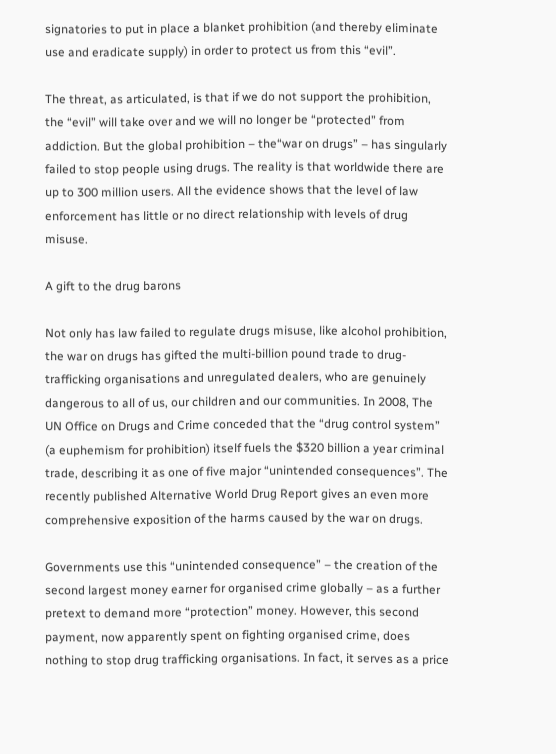signatories to put in place a blanket prohibition (and thereby eliminate use and eradicate supply) in order to protect us from this “evil”.

The threat, as articulated, is that if we do not support the prohibition, the “evil” will take over and we will no longer be “protected” from addiction. But the global prohibition – the“war on drugs” – has singularly failed to stop people using drugs. The reality is that worldwide there are up to 300 million users. All the evidence shows that the level of law enforcement has little or no direct relationship with levels of drug misuse.

A gift to the drug barons

Not only has law failed to regulate drugs misuse, like alcohol prohibition, the war on drugs has gifted the multi-billion pound trade to drug-trafficking organisations and unregulated dealers, who are genuinely dangerous to all of us, our children and our communities. In 2008, The UN Office on Drugs and Crime conceded that the “drug control system” (a euphemism for prohibition) itself fuels the $320 billion a year criminal trade, describing it as one of five major “unintended consequences”. The recently published Alternative World Drug Report gives an even more comprehensive exposition of the harms caused by the war on drugs.

Governments use this “unintended consequence” – the creation of the second largest money earner for organised crime globally – as a further pretext to demand more “protection” money. However, this second payment, now apparently spent on fighting organised crime, does nothing to stop drug trafficking organisations. In fact, it serves as a price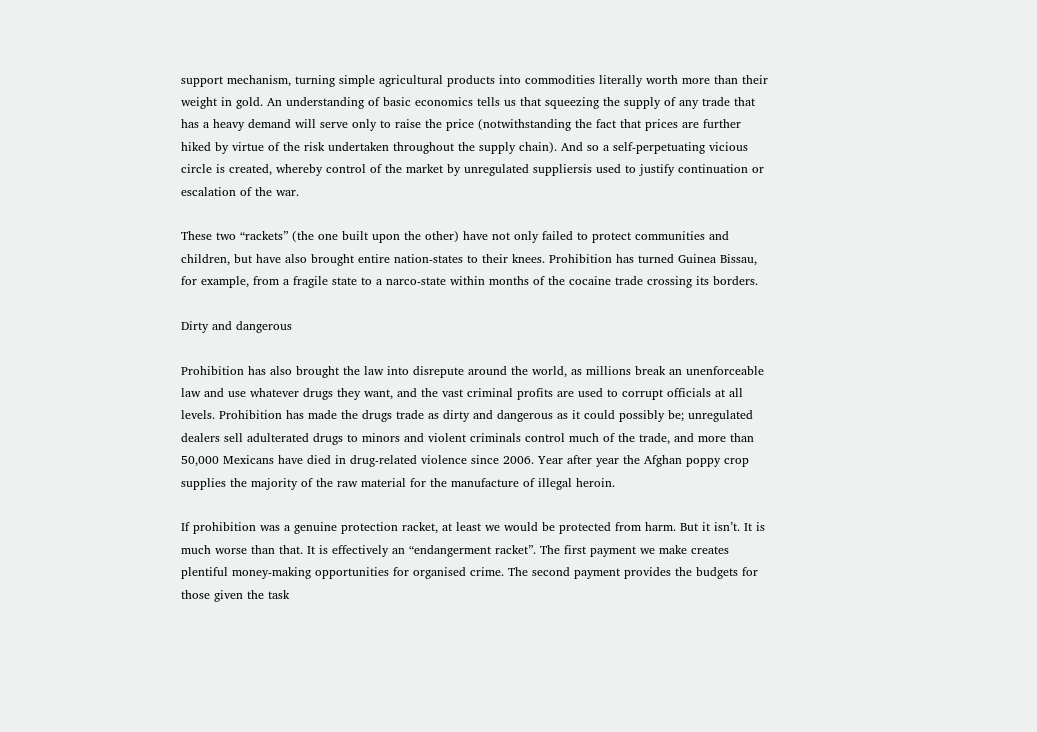support mechanism, turning simple agricultural products into commodities literally worth more than their weight in gold. An understanding of basic economics tells us that squeezing the supply of any trade that has a heavy demand will serve only to raise the price (notwithstanding the fact that prices are further hiked by virtue of the risk undertaken throughout the supply chain). And so a self-perpetuating vicious circle is created, whereby control of the market by unregulated suppliersis used to justify continuation or escalation of the war.

These two “rackets” (the one built upon the other) have not only failed to protect communities and children, but have also brought entire nation-states to their knees. Prohibition has turned Guinea Bissau, for example, from a fragile state to a narco-state within months of the cocaine trade crossing its borders.

Dirty and dangerous

Prohibition has also brought the law into disrepute around the world, as millions break an unenforceable law and use whatever drugs they want, and the vast criminal profits are used to corrupt officials at all levels. Prohibition has made the drugs trade as dirty and dangerous as it could possibly be; unregulated dealers sell adulterated drugs to minors and violent criminals control much of the trade, and more than 50,000 Mexicans have died in drug-related violence since 2006. Year after year the Afghan poppy crop supplies the majority of the raw material for the manufacture of illegal heroin.

If prohibition was a genuine protection racket, at least we would be protected from harm. But it isn’t. It is much worse than that. It is effectively an “endangerment racket”. The first payment we make creates plentiful money-making opportunities for organised crime. The second payment provides the budgets for those given the task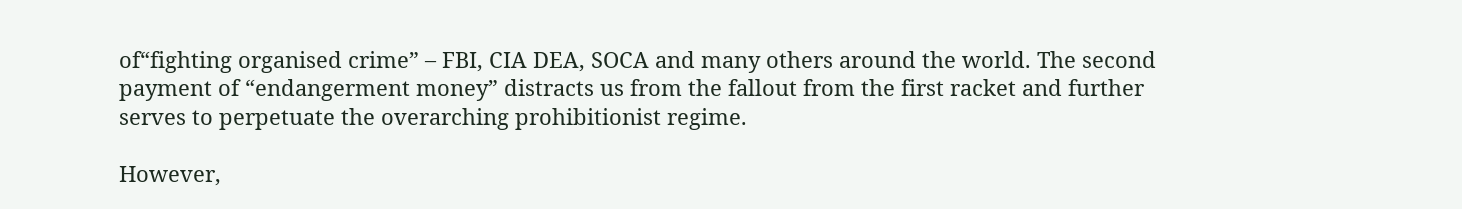of“fighting organised crime” – FBI, CIA DEA, SOCA and many others around the world. The second payment of “endangerment money” distracts us from the fallout from the first racket and further serves to perpetuate the overarching prohibitionist regime.

However,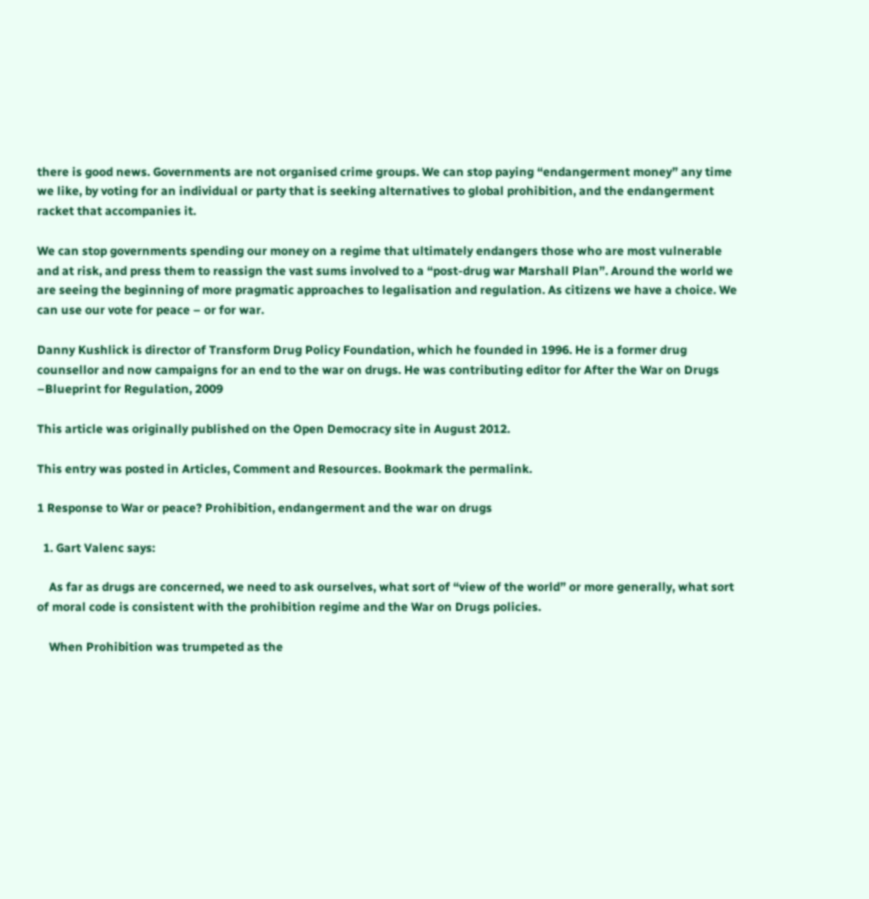there is good news. Governments are not organised crime groups. We can stop paying “endangerment money” any time we like, by voting for an individual or party that is seeking alternatives to global prohibition, and the endangerment racket that accompanies it.

We can stop governments spending our money on a regime that ultimately endangers those who are most vulnerable and at risk, and press them to reassign the vast sums involved to a “post-drug war Marshall Plan”. Around the world we are seeing the beginning of more pragmatic approaches to legalisation and regulation. As citizens we have a choice. We can use our vote for peace – or for war.

Danny Kushlick is director of Transform Drug Policy Foundation, which he founded in 1996. He is a former drug counsellor and now campaigns for an end to the war on drugs. He was contributing editor for After the War on Drugs –Blueprint for Regulation, 2009

This article was originally published on the Open Democracy site in August 2012.

This entry was posted in Articles, Comment and Resources. Bookmark the permalink.

1 Response to War or peace? Prohibition, endangerment and the war on drugs

  1. Gart Valenc says:

    As far as drugs are concerned, we need to ask ourselves, what sort of “view of the world” or more generally, what sort of moral code is consistent with the prohibition regime and the War on Drugs policies.

    When Prohibition was trumpeted as the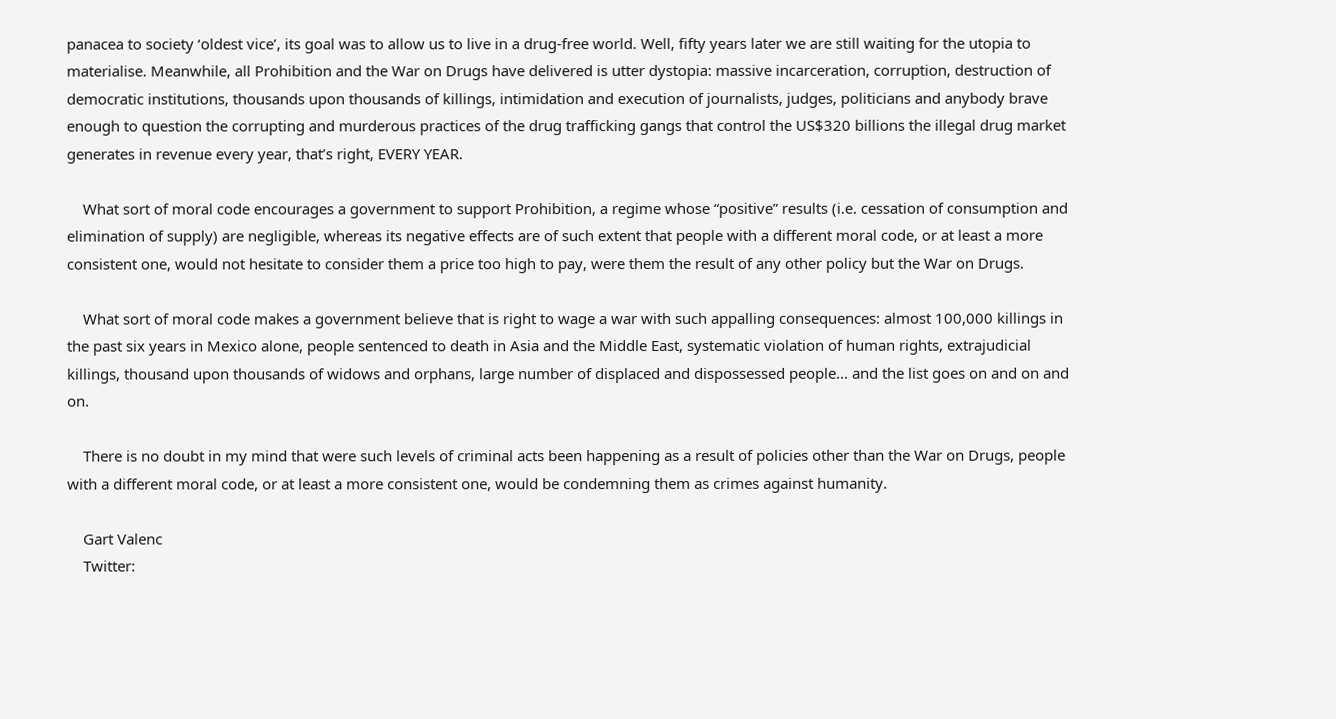panacea to society ‘oldest vice’, its goal was to allow us to live in a drug-free world. Well, fifty years later we are still waiting for the utopia to materialise. Meanwhile, all Prohibition and the War on Drugs have delivered is utter dystopia: massive incarceration, corruption, destruction of democratic institutions, thousands upon thousands of killings, intimidation and execution of journalists, judges, politicians and anybody brave enough to question the corrupting and murderous practices of the drug trafficking gangs that control the US$320 billions the illegal drug market generates in revenue every year, that’s right, EVERY YEAR.

    What sort of moral code encourages a government to support Prohibition, a regime whose “positive” results (i.e. cessation of consumption and elimination of supply) are negligible, whereas its negative effects are of such extent that people with a different moral code, or at least a more consistent one, would not hesitate to consider them a price too high to pay, were them the result of any other policy but the War on Drugs.

    What sort of moral code makes a government believe that is right to wage a war with such appalling consequences: almost 100,000 killings in the past six years in Mexico alone, people sentenced to death in Asia and the Middle East, systematic violation of human rights, extrajudicial killings, thousand upon thousands of widows and orphans, large number of displaced and dispossessed people… and the list goes on and on and on.

    There is no doubt in my mind that were such levels of criminal acts been happening as a result of policies other than the War on Drugs, people with a different moral code, or at least a more consistent one, would be condemning them as crimes against humanity.

    Gart Valenc
    Twitter: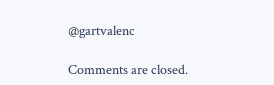@gartvalenc

Comments are closed.